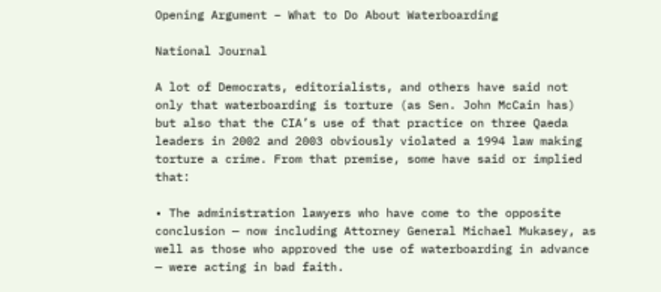Opening Argument – What to Do About Waterboarding

National Journal

A lot of Democrats, editorialists, and others have said not only that waterboarding is torture (as Sen. John McCain has) but also that the CIA’s use of that practice on three Qaeda leaders in 2002 and 2003 obviously violated a 1994 law making torture a crime. From that premise, some have said or implied that:

• The administration lawyers who have come to the opposite conclusion — now including Attorney General Michael Mukasey, as well as those who approved the use of waterboarding in advance — were acting in bad faith.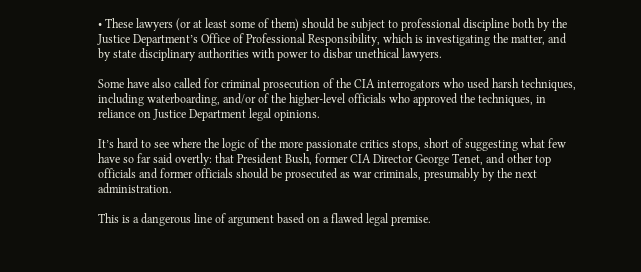• These lawyers (or at least some of them) should be subject to professional discipline both by the Justice Department’s Office of Professional Responsibility, which is investigating the matter, and by state disciplinary authorities with power to disbar unethical lawyers.

Some have also called for criminal prosecution of the CIA interrogators who used harsh techniques, including waterboarding, and/or of the higher-level officials who approved the techniques, in reliance on Justice Department legal opinions.

It’s hard to see where the logic of the more passionate critics stops, short of suggesting what few have so far said overtly: that President Bush, former CIA Director George Tenet, and other top officials and former officials should be prosecuted as war criminals, presumably by the next administration.

This is a dangerous line of argument based on a flawed legal premise.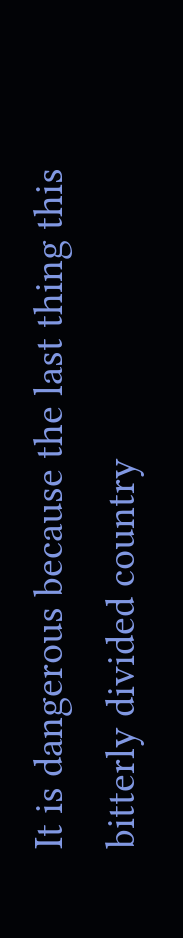It is dangerous because the last thing this bitterly divided country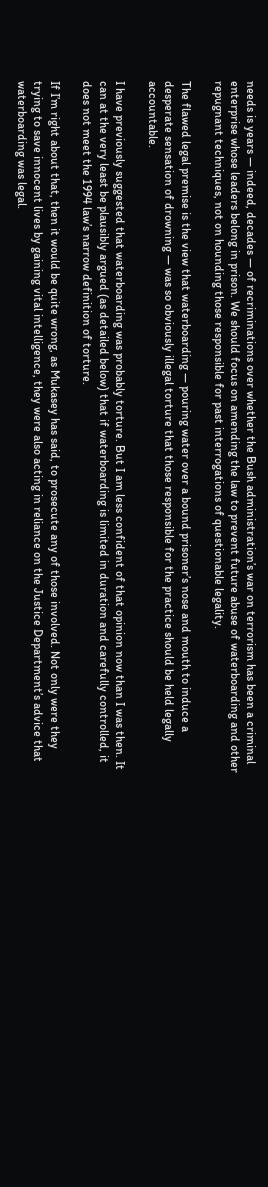needs is years — indeed, decades — of recriminations over whether the Bush administration’s war on terrorism has been a criminal enterprise whose leaders belong in prison. We should focus on amending the law to prevent future abuse of waterboarding and other repugnant techniques, not on hounding those responsible for past interrogations of questionable legality.

The flawed legal premise is the view that waterboarding — pouring water over a bound prisoner’s nose and mouth to induce a desperate sensation of drowning — was so obviously illegal torture that those responsible for the practice should be held legally accountable.

I have previously suggested that waterboarding was probably torture. But I am less confident of that opinion now than I was then. It can at the very least be plausibly argued (as detailed below) that if waterboarding is limited in duration and carefully controlled, it does not meet the 1994 law’s narrow definition of torture.

If I’m right about that, then it would be quite wrong, as Mukasey has said, to prosecute any of those involved. Not only were they trying to save innocent lives by gaining vital intelligence, they were also acting in reliance on the Justice Department’s advice that waterboarding was legal.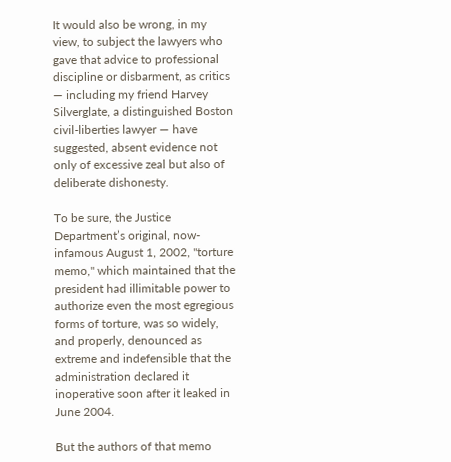It would also be wrong, in my view, to subject the lawyers who gave that advice to professional discipline or disbarment, as critics — including my friend Harvey Silverglate, a distinguished Boston civil-liberties lawyer — have suggested, absent evidence not only of excessive zeal but also of deliberate dishonesty.

To be sure, the Justice Department’s original, now-infamous August 1, 2002, "torture memo," which maintained that the president had illimitable power to authorize even the most egregious forms of torture, was so widely, and properly, denounced as extreme and indefensible that the administration declared it inoperative soon after it leaked in June 2004.

But the authors of that memo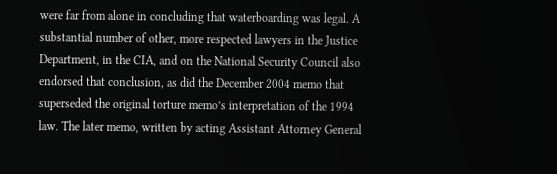were far from alone in concluding that waterboarding was legal. A substantial number of other, more respected lawyers in the Justice Department, in the CIA, and on the National Security Council also endorsed that conclusion, as did the December 2004 memo that superseded the original torture memo’s interpretation of the 1994 law. The later memo, written by acting Assistant Attorney General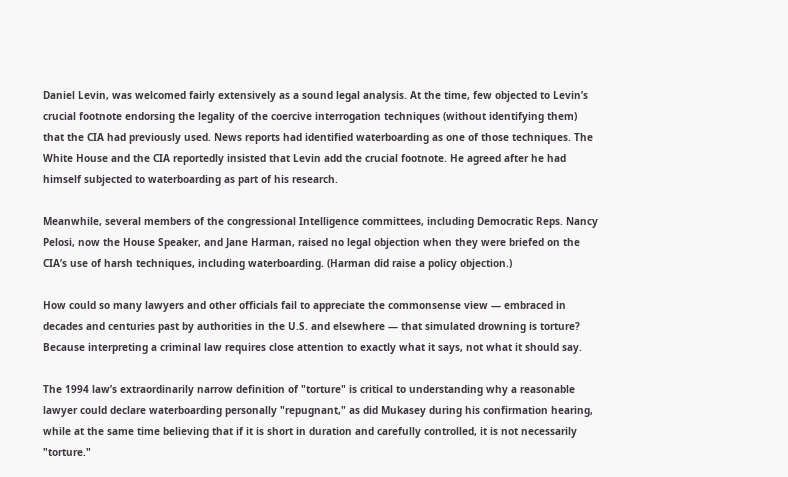Daniel Levin, was welcomed fairly extensively as a sound legal analysis. At the time, few objected to Levin’s crucial footnote endorsing the legality of the coercive interrogation techniques (without identifying them) that the CIA had previously used. News reports had identified waterboarding as one of those techniques. The White House and the CIA reportedly insisted that Levin add the crucial footnote. He agreed after he had himself subjected to waterboarding as part of his research.

Meanwhile, several members of the congressional Intelligence committees, including Democratic Reps. Nancy Pelosi, now the House Speaker, and Jane Harman, raised no legal objection when they were briefed on the CIA’s use of harsh techniques, including waterboarding. (Harman did raise a policy objection.)

How could so many lawyers and other officials fail to appreciate the commonsense view — embraced in decades and centuries past by authorities in the U.S. and elsewhere — that simulated drowning is torture? Because interpreting a criminal law requires close attention to exactly what it says, not what it should say.

The 1994 law’s extraordinarily narrow definition of "torture" is critical to understanding why a reasonable lawyer could declare waterboarding personally "repugnant," as did Mukasey during his confirmation hearing, while at the same time believing that if it is short in duration and carefully controlled, it is not necessarily "torture."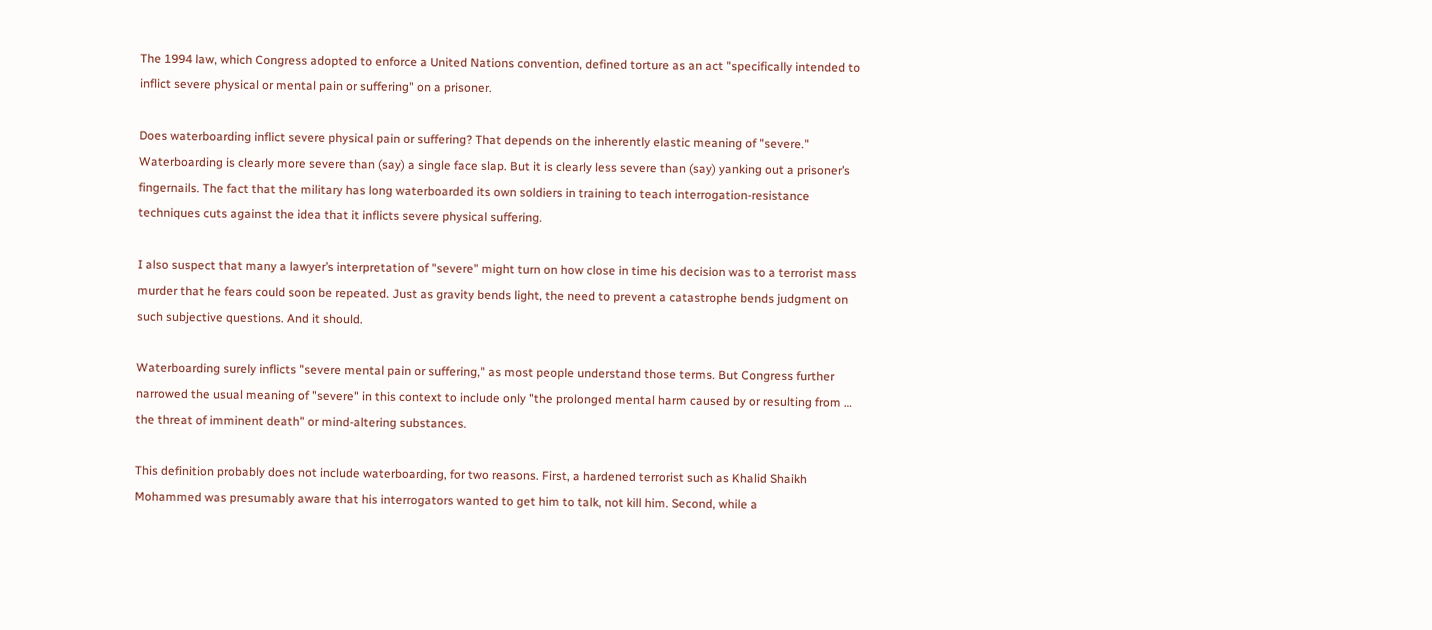The 1994 law, which Congress adopted to enforce a United Nations convention, defined torture as an act "specifically intended to inflict severe physical or mental pain or suffering" on a prisoner.

Does waterboarding inflict severe physical pain or suffering? That depends on the inherently elastic meaning of "severe." Waterboarding is clearly more severe than (say) a single face slap. But it is clearly less severe than (say) yanking out a prisoner’s fingernails. The fact that the military has long waterboarded its own soldiers in training to teach interrogation-resistance techniques cuts against the idea that it inflicts severe physical suffering.

I also suspect that many a lawyer’s interpretation of "severe" might turn on how close in time his decision was to a terrorist mass murder that he fears could soon be repeated. Just as gravity bends light, the need to prevent a catastrophe bends judgment on such subjective questions. And it should.

Waterboarding surely inflicts "severe mental pain or suffering," as most people understand those terms. But Congress further narrowed the usual meaning of "severe" in this context to include only "the prolonged mental harm caused by or resulting from … the threat of imminent death" or mind-altering substances.

This definition probably does not include waterboarding, for two reasons. First, a hardened terrorist such as Khalid Shaikh Mohammed was presumably aware that his interrogators wanted to get him to talk, not kill him. Second, while a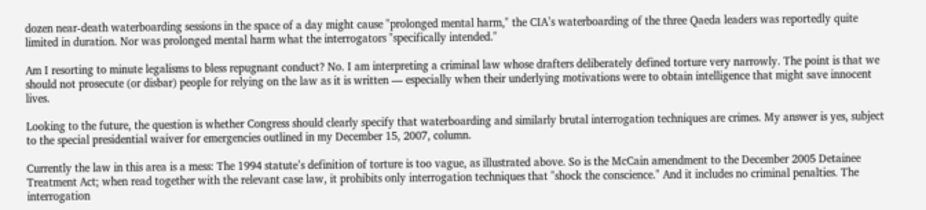dozen near-death waterboarding sessions in the space of a day might cause "prolonged mental harm," the CIA’s waterboarding of the three Qaeda leaders was reportedly quite limited in duration. Nor was prolonged mental harm what the interrogators "specifically intended."

Am I resorting to minute legalisms to bless repugnant conduct? No. I am interpreting a criminal law whose drafters deliberately defined torture very narrowly. The point is that we should not prosecute (or disbar) people for relying on the law as it is written — especially when their underlying motivations were to obtain intelligence that might save innocent lives.

Looking to the future, the question is whether Congress should clearly specify that waterboarding and similarly brutal interrogation techniques are crimes. My answer is yes, subject to the special presidential waiver for emergencies outlined in my December 15, 2007, column.

Currently the law in this area is a mess: The 1994 statute’s definition of torture is too vague, as illustrated above. So is the McCain amendment to the December 2005 Detainee Treatment Act; when read together with the relevant case law, it prohibits only interrogation techniques that "shock the conscience." And it includes no criminal penalties. The interrogation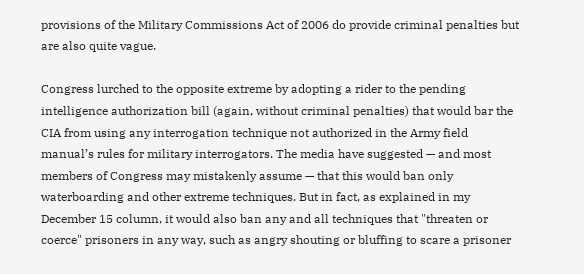provisions of the Military Commissions Act of 2006 do provide criminal penalties but are also quite vague.

Congress lurched to the opposite extreme by adopting a rider to the pending intelligence authorization bill (again, without criminal penalties) that would bar the CIA from using any interrogation technique not authorized in the Army field manual’s rules for military interrogators. The media have suggested — and most members of Congress may mistakenly assume — that this would ban only waterboarding and other extreme techniques. But in fact, as explained in my December 15 column, it would also ban any and all techniques that "threaten or coerce" prisoners in any way, such as angry shouting or bluffing to scare a prisoner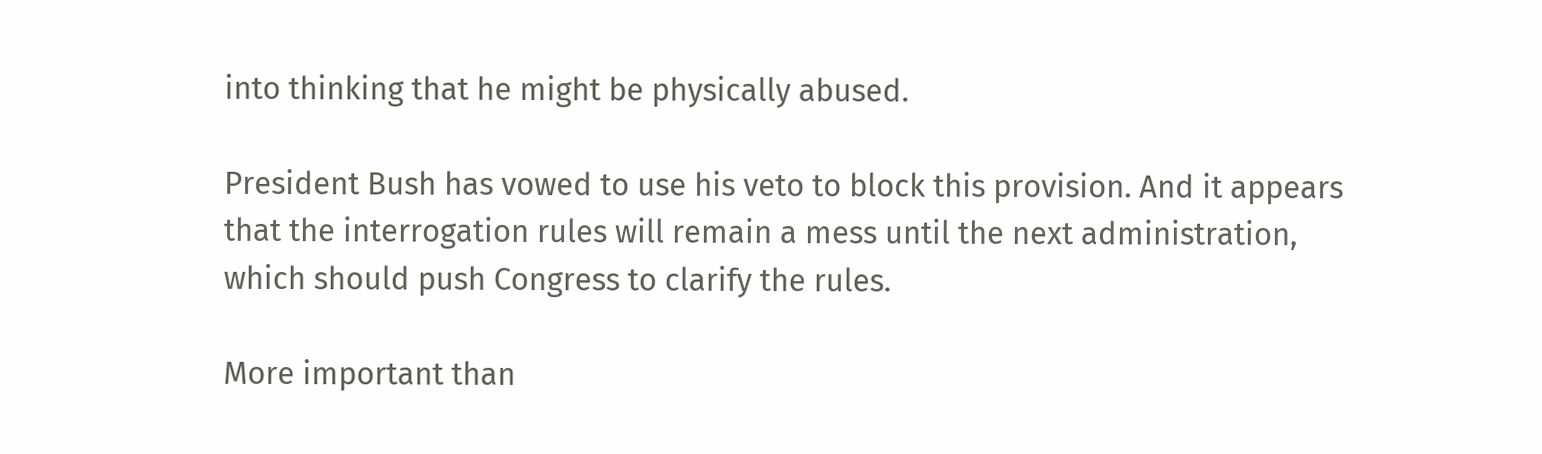into thinking that he might be physically abused.

President Bush has vowed to use his veto to block this provision. And it appears that the interrogation rules will remain a mess until the next administration, which should push Congress to clarify the rules.

More important than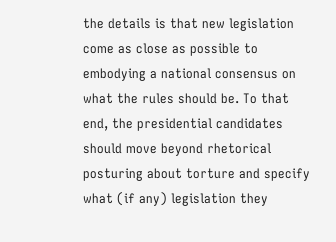the details is that new legislation come as close as possible to embodying a national consensus on what the rules should be. To that end, the presidential candidates should move beyond rhetorical posturing about torture and specify what (if any) legislation they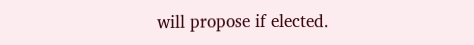will propose if elected.